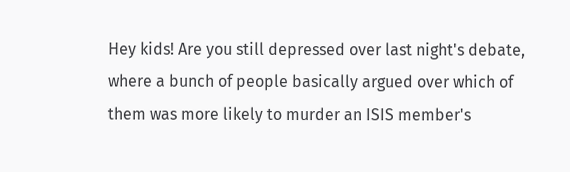Hey kids! Are you still depressed over last night's debate, where a bunch of people basically argued over which of them was more likely to murder an ISIS member's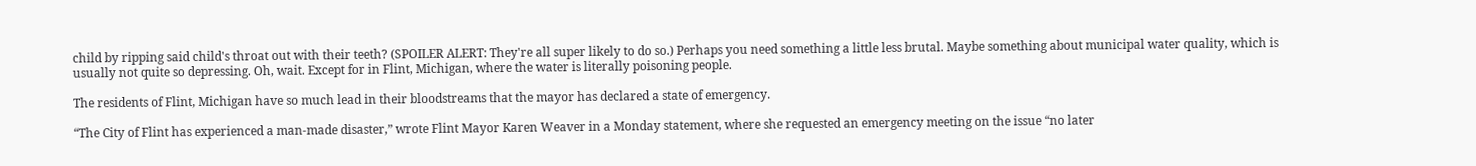child by ripping said child's throat out with their teeth? (SPOILER ALERT: They're all super likely to do so.) Perhaps you need something a little less brutal. Maybe something about municipal water quality, which is usually not quite so depressing. Oh, wait. Except for in Flint, Michigan, where the water is literally poisoning people.

The residents of Flint, Michigan have so much lead in their bloodstreams that the mayor has declared a state of emergency.

“The City of Flint has experienced a man-made disaster,” wrote Flint Mayor Karen Weaver in a Monday statement, where she requested an emergency meeting on the issue “no later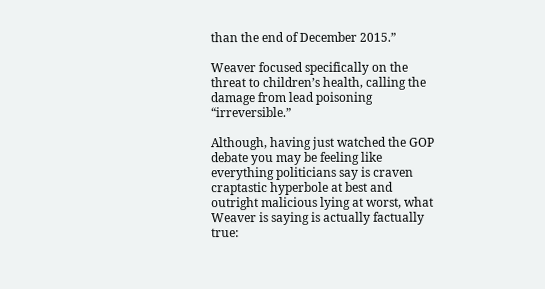than the end of December 2015.”

Weaver focused specifically on the threat to children’s health, calling the damage from lead poisoning “irreversible.”

Although, having just watched the GOP debate you may be feeling like everything politicians say is craven craptastic hyperbole at best and outright malicious lying at worst, what Weaver is saying is actually factually true: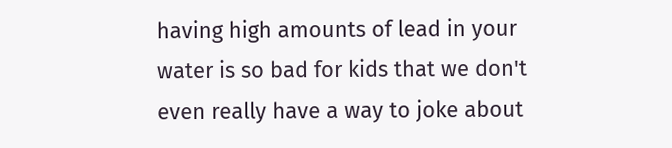having high amounts of lead in your water is so bad for kids that we don't even really have a way to joke about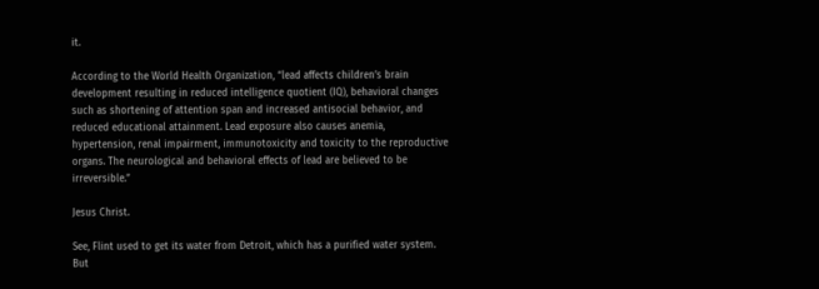it.

According to the World Health Organization, “lead affects children’s brain development resulting in reduced intelligence quotient (IQ), behavioral changes such as shortening of attention span and increased antisocial behavior, and reduced educational attainment. Lead exposure also causes anemia, hypertension, renal impairment, immunotoxicity and toxicity to the reproductive organs. The neurological and behavioral effects of lead are believed to be irreversible.”

Jesus Christ.

See, Flint used to get its water from Detroit, which has a purified water system. But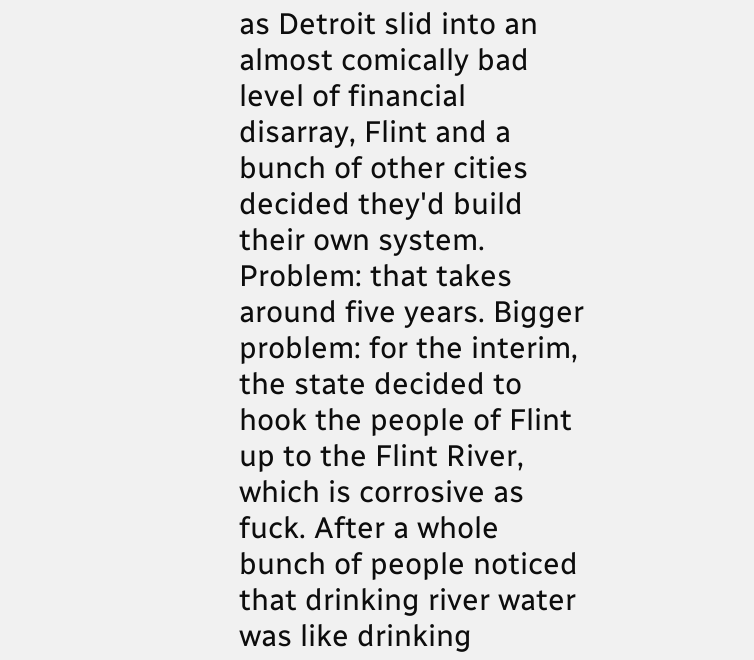as Detroit slid into an almost comically bad level of financial disarray, Flint and a bunch of other cities decided they'd build their own system. Problem: that takes around five years. Bigger problem: for the interim, the state decided to hook the people of Flint up to the Flint River, which is corrosive as fuck. After a whole bunch of people noticed that drinking river water was like drinking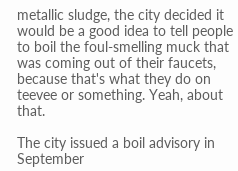metallic sludge, the city decided it would be a good idea to tell people to boil the foul-smelling muck that was coming out of their faucets, because that's what they do on teevee or something. Yeah, about that.

The city issued a boil advisory in September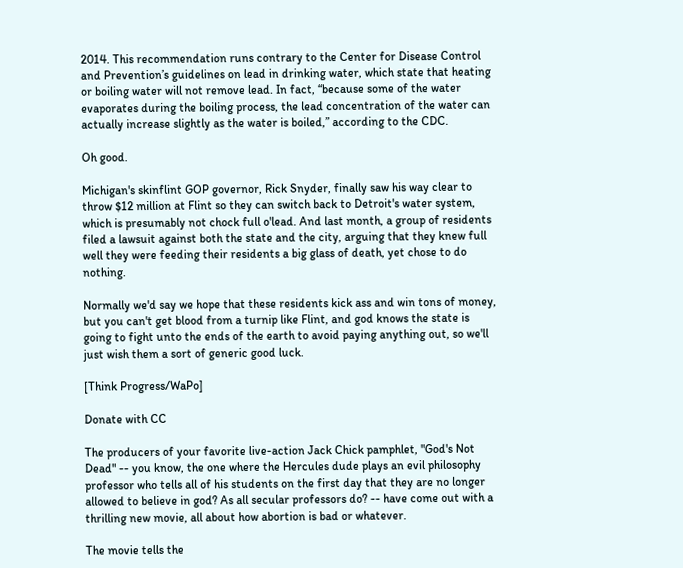2014. This recommendation runs contrary to the Center for Disease Control and Prevention’s guidelines on lead in drinking water, which state that heating or boiling water will not remove lead. In fact, “because some of the water evaporates during the boiling process, the lead concentration of the water can actually increase slightly as the water is boiled,” according to the CDC.

Oh good.

Michigan's skinflint GOP governor, Rick Snyder, finally saw his way clear to throw $12 million at Flint so they can switch back to Detroit's water system, which is presumably not chock full o'lead. And last month, a group of residents filed a lawsuit against both the state and the city, arguing that they knew full well they were feeding their residents a big glass of death, yet chose to do nothing.

Normally we'd say we hope that these residents kick ass and win tons of money, but you can't get blood from a turnip like Flint, and god knows the state is going to fight unto the ends of the earth to avoid paying anything out, so we'll just wish them a sort of generic good luck.

[Think Progress/WaPo]

Donate with CC

The producers of your favorite live-action Jack Chick pamphlet, "God's Not Dead" -- you know, the one where the Hercules dude plays an evil philosophy professor who tells all of his students on the first day that they are no longer allowed to believe in god? As all secular professors do? -- have come out with a thrilling new movie, all about how abortion is bad or whatever.

The movie tells the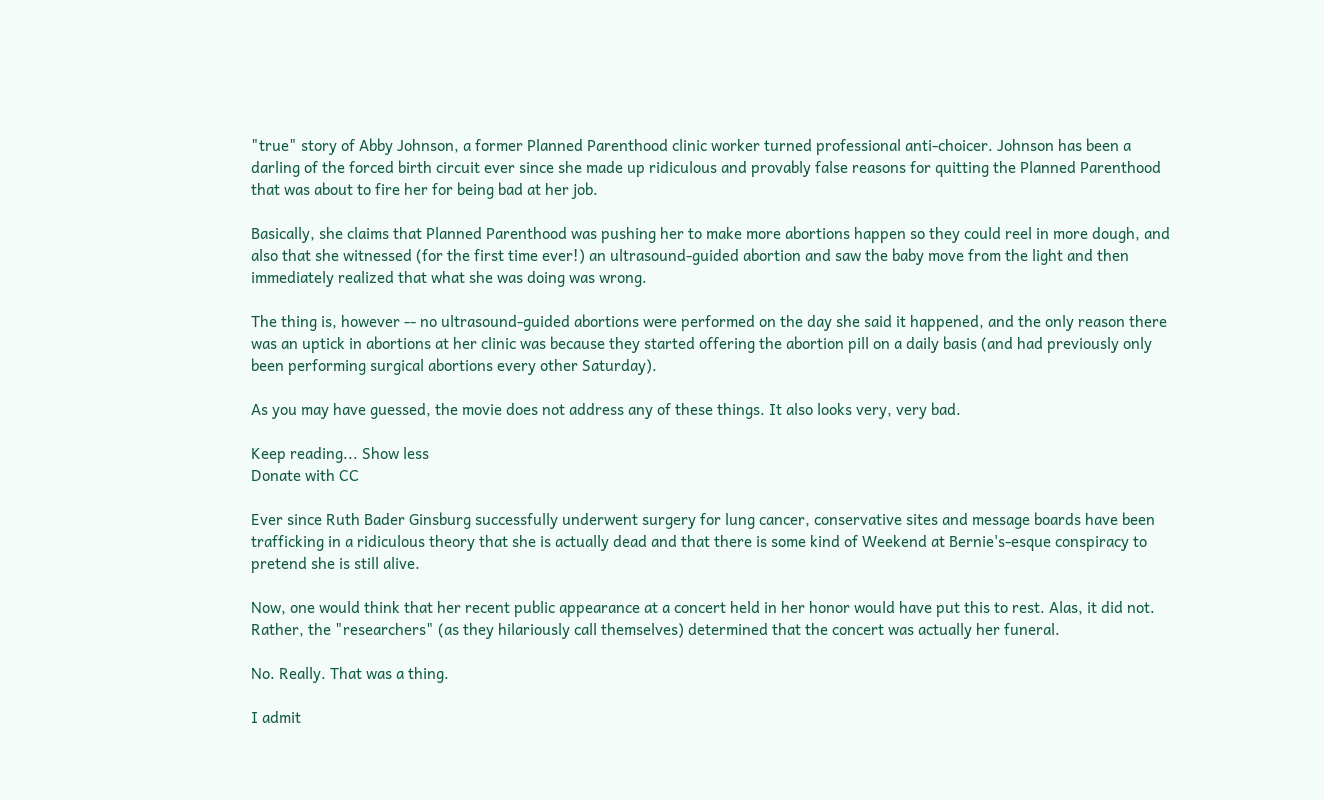"true" story of Abby Johnson, a former Planned Parenthood clinic worker turned professional anti-choicer. Johnson has been a darling of the forced birth circuit ever since she made up ridiculous and provably false reasons for quitting the Planned Parenthood that was about to fire her for being bad at her job.

Basically, she claims that Planned Parenthood was pushing her to make more abortions happen so they could reel in more dough, and also that she witnessed (for the first time ever!) an ultrasound-guided abortion and saw the baby move from the light and then immediately realized that what she was doing was wrong.

The thing is, however -- no ultrasound-guided abortions were performed on the day she said it happened, and the only reason there was an uptick in abortions at her clinic was because they started offering the abortion pill on a daily basis (and had previously only been performing surgical abortions every other Saturday).

As you may have guessed, the movie does not address any of these things. It also looks very, very bad.

Keep reading... Show less
Donate with CC

Ever since Ruth Bader Ginsburg successfully underwent surgery for lung cancer, conservative sites and message boards have been trafficking in a ridiculous theory that she is actually dead and that there is some kind of Weekend at Bernie's-esque conspiracy to pretend she is still alive.

Now, one would think that her recent public appearance at a concert held in her honor would have put this to rest. Alas, it did not. Rather, the "researchers" (as they hilariously call themselves) determined that the concert was actually her funeral.

No. Really. That was a thing.

I admit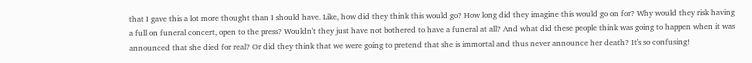that I gave this a lot more thought than I should have. Like, how did they think this would go? How long did they imagine this would go on for? Why would they risk having a full on funeral concert, open to the press? Wouldn't they just have not bothered to have a funeral at all? And what did these people think was going to happen when it was announced that she died for real? Or did they think that we were going to pretend that she is immortal and thus never announce her death? It's so confusing!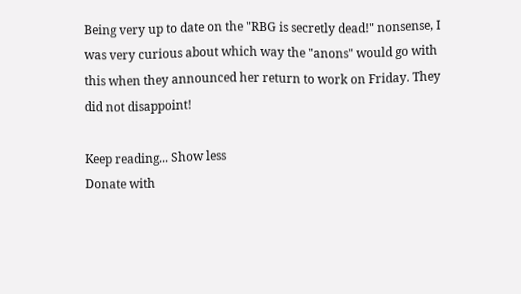Being very up to date on the "RBG is secretly dead!" nonsense, I was very curious about which way the "anons" would go with this when they announced her return to work on Friday. They did not disappoint!

Keep reading... Show less
Donate with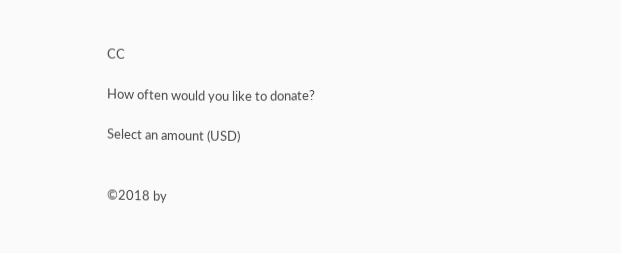CC

How often would you like to donate?

Select an amount (USD)


©2018 by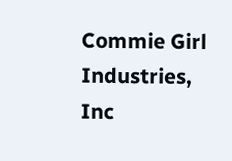Commie Girl Industries, Inc